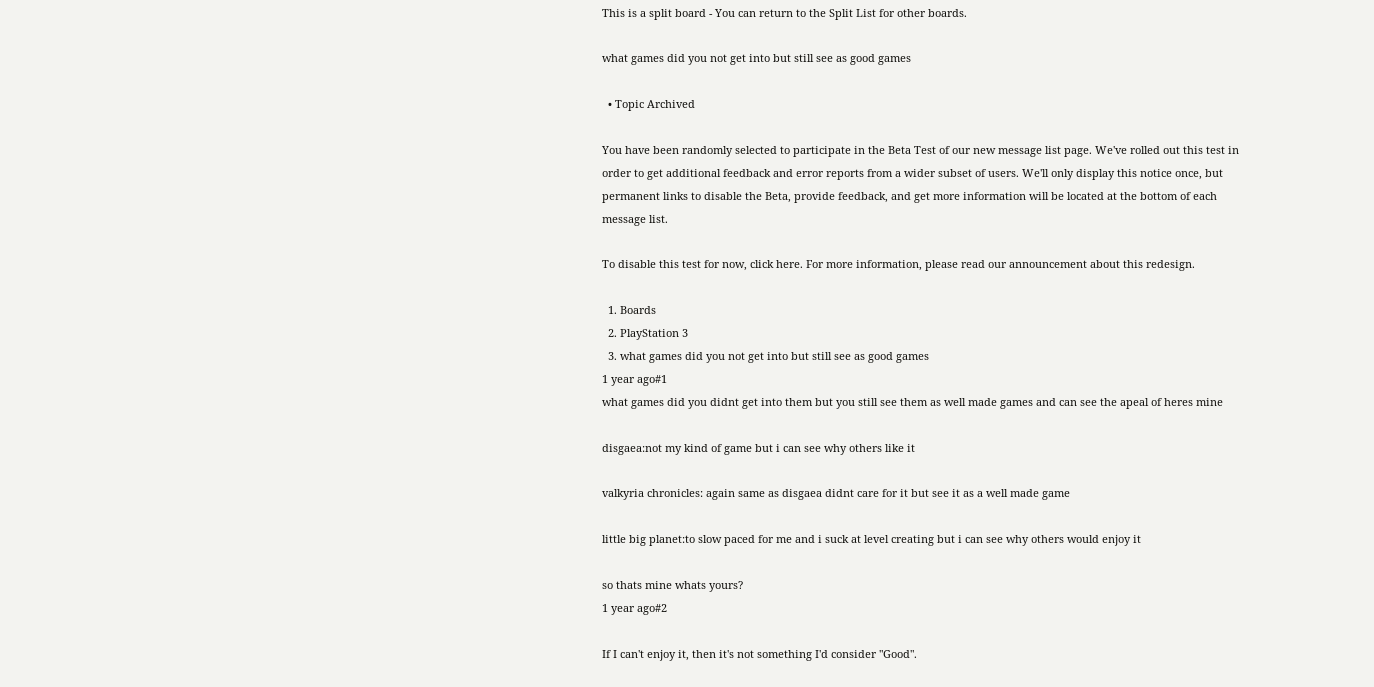This is a split board - You can return to the Split List for other boards.

what games did you not get into but still see as good games

  • Topic Archived

You have been randomly selected to participate in the Beta Test of our new message list page. We've rolled out this test in order to get additional feedback and error reports from a wider subset of users. We'll only display this notice once, but permanent links to disable the Beta, provide feedback, and get more information will be located at the bottom of each message list.

To disable this test for now, click here. For more information, please read our announcement about this redesign.

  1. Boards
  2. PlayStation 3
  3. what games did you not get into but still see as good games
1 year ago#1
what games did you didnt get into them but you still see them as well made games and can see the apeal of heres mine

disgaea:not my kind of game but i can see why others like it

valkyria chronicles: again same as disgaea didnt care for it but see it as a well made game

little big planet:to slow paced for me and i suck at level creating but i can see why others would enjoy it

so thats mine whats yours?
1 year ago#2

If I can't enjoy it, then it's not something I'd consider "Good".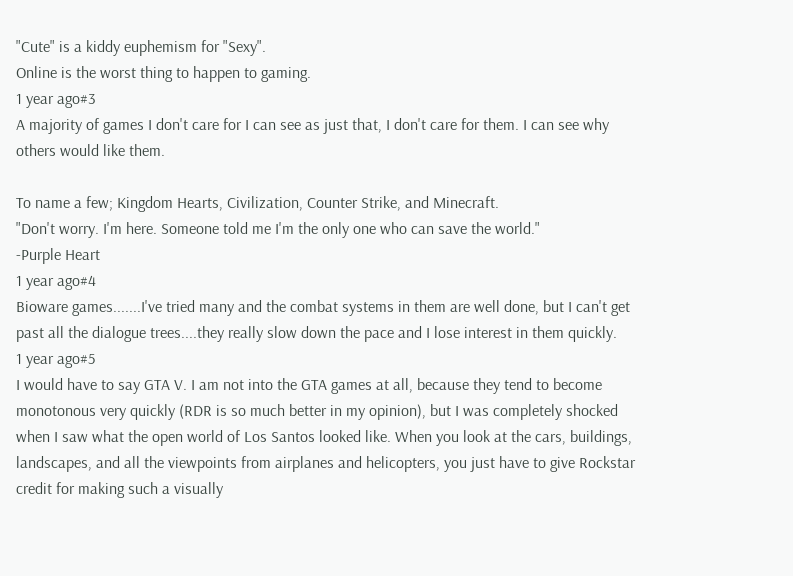"Cute" is a kiddy euphemism for "Sexy".
Online is the worst thing to happen to gaming.
1 year ago#3
A majority of games I don't care for I can see as just that, I don't care for them. I can see why others would like them.

To name a few; Kingdom Hearts, Civilization, Counter Strike, and Minecraft.
"Don't worry. I'm here. Someone told me I'm the only one who can save the world."
-Purple Heart
1 year ago#4
Bioware games.......I've tried many and the combat systems in them are well done, but I can't get past all the dialogue trees....they really slow down the pace and I lose interest in them quickly.
1 year ago#5
I would have to say GTA V. I am not into the GTA games at all, because they tend to become monotonous very quickly (RDR is so much better in my opinion), but I was completely shocked when I saw what the open world of Los Santos looked like. When you look at the cars, buildings, landscapes, and all the viewpoints from airplanes and helicopters, you just have to give Rockstar credit for making such a visually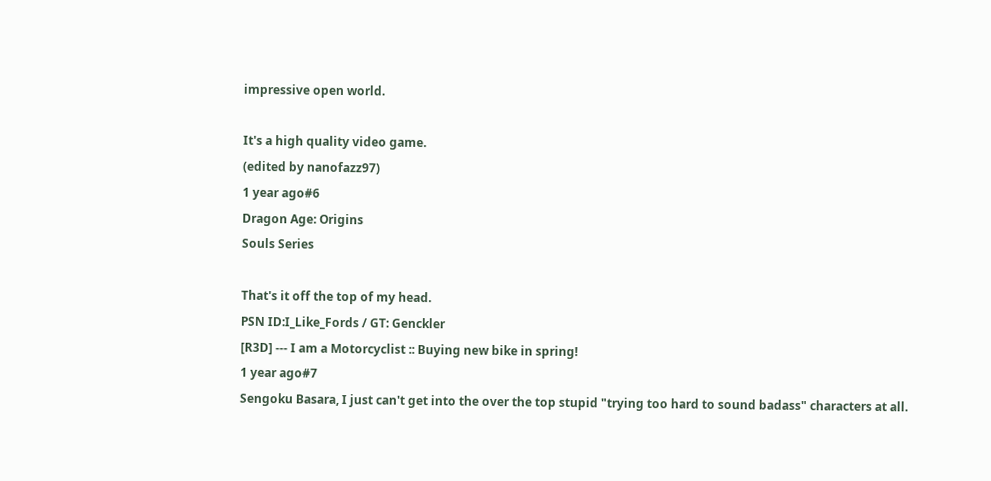impressive open world.

It's a high quality video game.
(edited by nanofazz97)
1 year ago#6
Dragon Age: Origins
Souls Series

That's it off the top of my head.
PSN ID:I_Like_Fords / GT: Genckler
[R3D] --- I am a Motorcyclist :: Buying new bike in spring!
1 year ago#7
Sengoku Basara, I just can't get into the over the top stupid "trying too hard to sound badass" characters at all.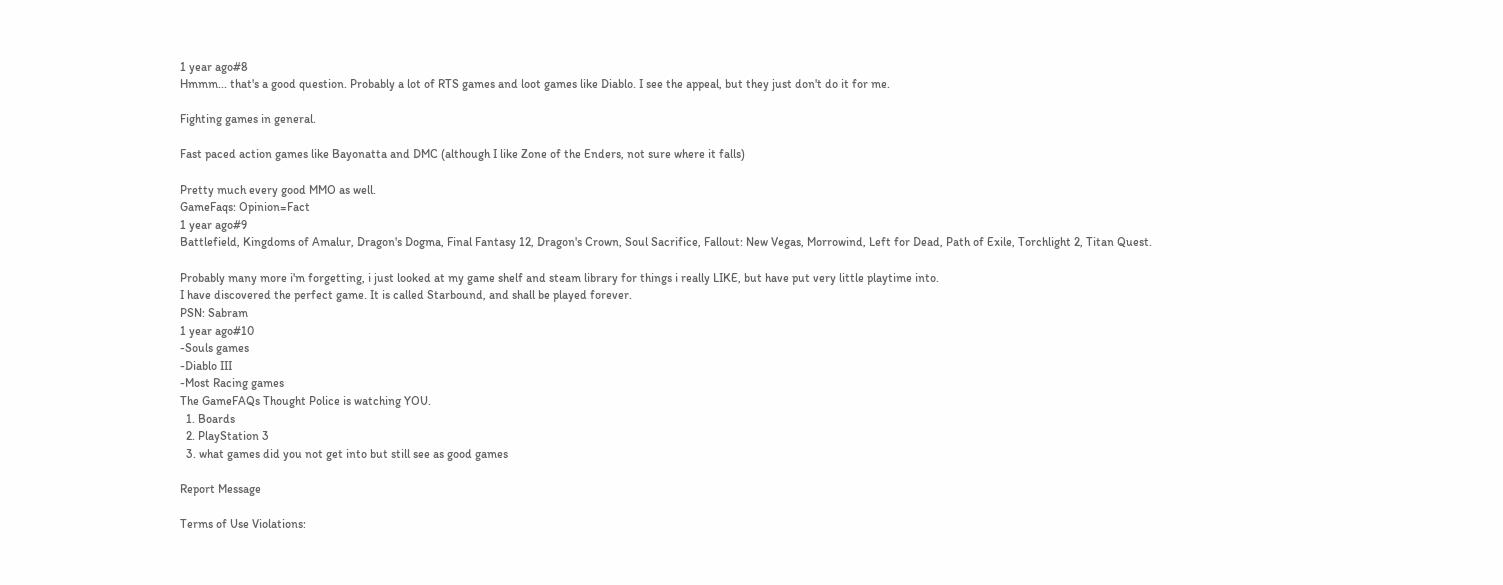1 year ago#8
Hmmm... that's a good question. Probably a lot of RTS games and loot games like Diablo. I see the appeal, but they just don't do it for me.

Fighting games in general.

Fast paced action games like Bayonatta and DMC (although I like Zone of the Enders, not sure where it falls)

Pretty much every good MMO as well.
GameFaqs: Opinion=Fact
1 year ago#9
Battlefield, Kingdoms of Amalur, Dragon's Dogma, Final Fantasy 12, Dragon's Crown, Soul Sacrifice, Fallout: New Vegas, Morrowind, Left for Dead, Path of Exile, Torchlight 2, Titan Quest.

Probably many more i'm forgetting, i just looked at my game shelf and steam library for things i really LIKE, but have put very little playtime into.
I have discovered the perfect game. It is called Starbound, and shall be played forever.
PSN: Sabram
1 year ago#10
-Souls games
-Diablo III
-Most Racing games
The GameFAQs Thought Police is watching YOU.
  1. Boards
  2. PlayStation 3
  3. what games did you not get into but still see as good games

Report Message

Terms of Use Violations: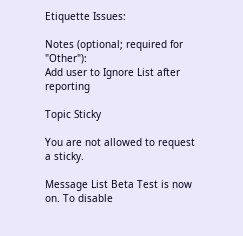Etiquette Issues:

Notes (optional; required for "Other"):
Add user to Ignore List after reporting

Topic Sticky

You are not allowed to request a sticky.

Message List Beta Test is now on. To disable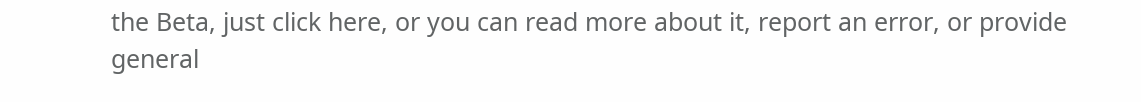the Beta, just click here, or you can read more about it, report an error, or provide general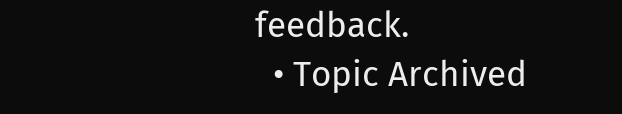feedback.
  • Topic Archived